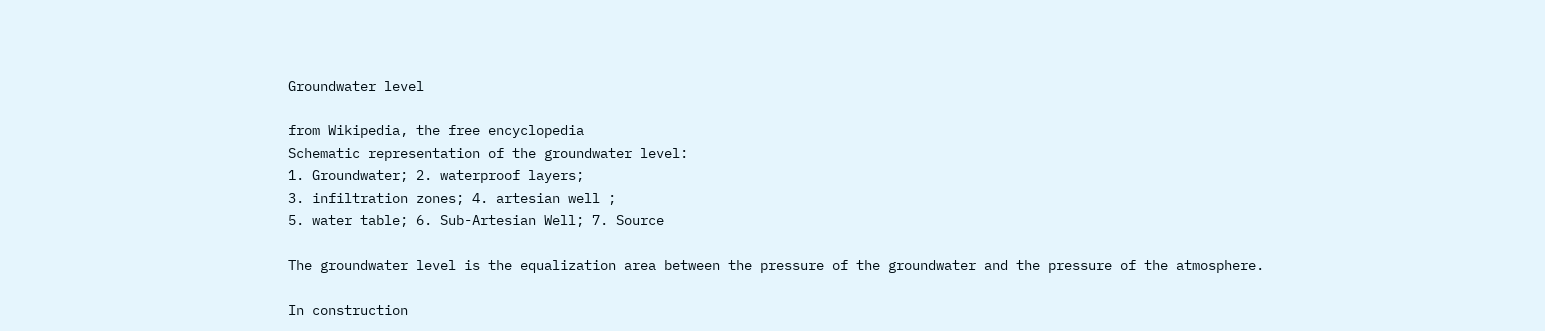Groundwater level

from Wikipedia, the free encyclopedia
Schematic representation of the groundwater level:
1. Groundwater; 2. waterproof layers;
3. infiltration zones; 4. artesian well ;
5. water table; 6. Sub-Artesian Well; 7. Source

The groundwater level is the equalization area between the pressure of the groundwater and the pressure of the atmosphere.

In construction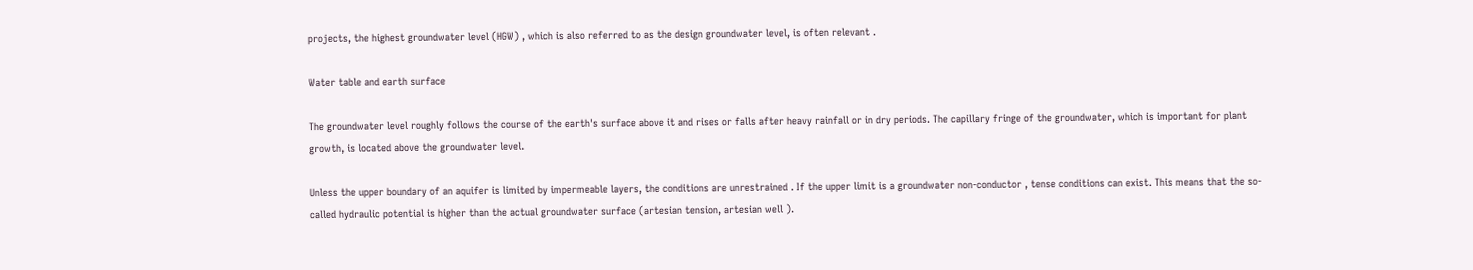projects, the highest groundwater level (HGW) , which is also referred to as the design groundwater level, is often relevant .

Water table and earth surface

The groundwater level roughly follows the course of the earth's surface above it and rises or falls after heavy rainfall or in dry periods. The capillary fringe of the groundwater, which is important for plant growth, is located above the groundwater level.

Unless the upper boundary of an aquifer is limited by impermeable layers, the conditions are unrestrained . If the upper limit is a groundwater non-conductor , tense conditions can exist. This means that the so-called hydraulic potential is higher than the actual groundwater surface (artesian tension, artesian well ).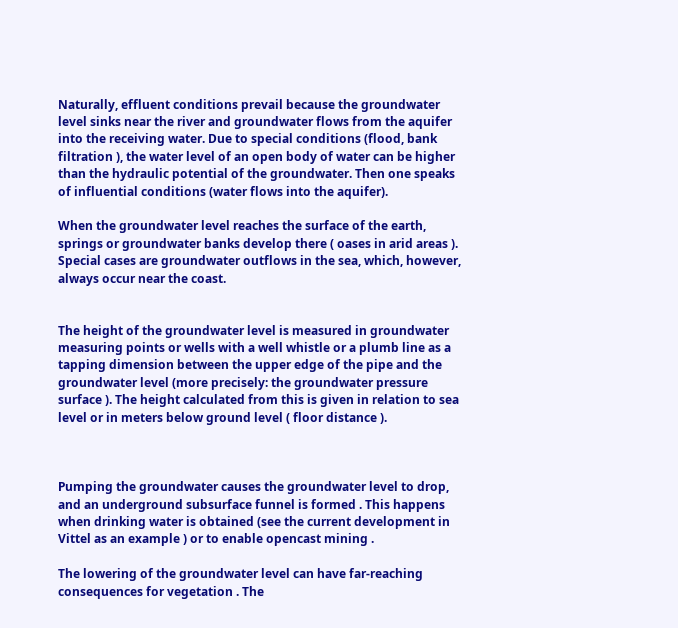Naturally, effluent conditions prevail because the groundwater level sinks near the river and groundwater flows from the aquifer into the receiving water. Due to special conditions (flood, bank filtration ), the water level of an open body of water can be higher than the hydraulic potential of the groundwater. Then one speaks of influential conditions (water flows into the aquifer).

When the groundwater level reaches the surface of the earth, springs or groundwater banks develop there ( oases in arid areas ). Special cases are groundwater outflows in the sea, which, however, always occur near the coast.


The height of the groundwater level is measured in groundwater measuring points or wells with a well whistle or a plumb line as a tapping dimension between the upper edge of the pipe and the groundwater level (more precisely: the groundwater pressure surface ). The height calculated from this is given in relation to sea level or in meters below ground level ( floor distance ).



Pumping the groundwater causes the groundwater level to drop, and an underground subsurface funnel is formed . This happens when drinking water is obtained (see the current development in Vittel as an example ) or to enable opencast mining .

The lowering of the groundwater level can have far-reaching consequences for vegetation . The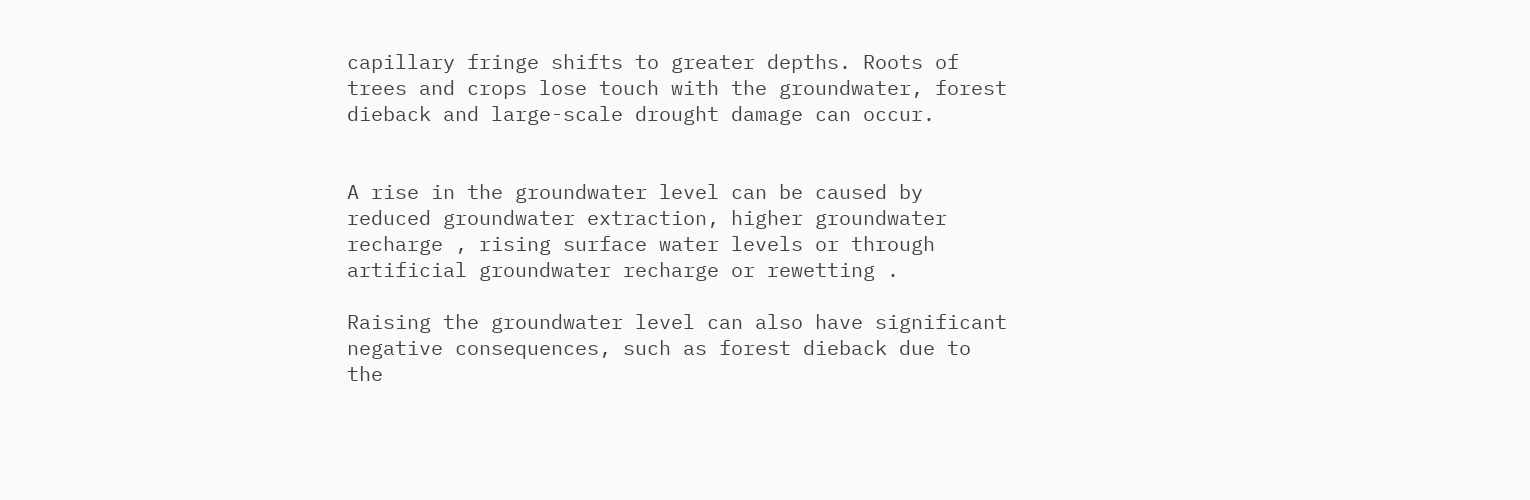capillary fringe shifts to greater depths. Roots of trees and crops lose touch with the groundwater, forest dieback and large-scale drought damage can occur.


A rise in the groundwater level can be caused by reduced groundwater extraction, higher groundwater recharge , rising surface water levels or through artificial groundwater recharge or rewetting .

Raising the groundwater level can also have significant negative consequences, such as forest dieback due to the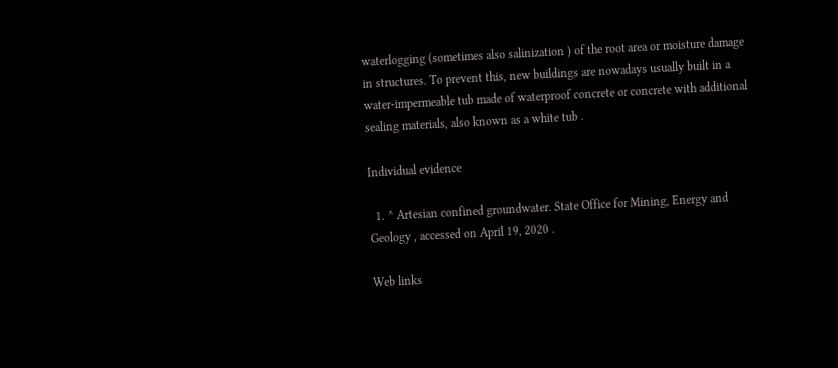waterlogging (sometimes also salinization ) of the root area or moisture damage in structures. To prevent this, new buildings are nowadays usually built in a water-impermeable tub made of waterproof concrete or concrete with additional sealing materials, also known as a white tub .

Individual evidence

  1. ^ Artesian confined groundwater. State Office for Mining, Energy and Geology , accessed on April 19, 2020 .

Web links